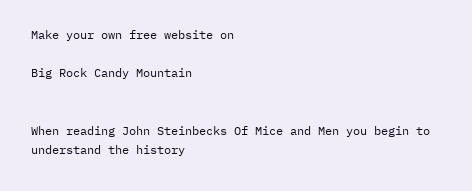Make your own free website on

Big Rock Candy Mountain


When reading John Steinbecks Of Mice and Men you begin to understand the history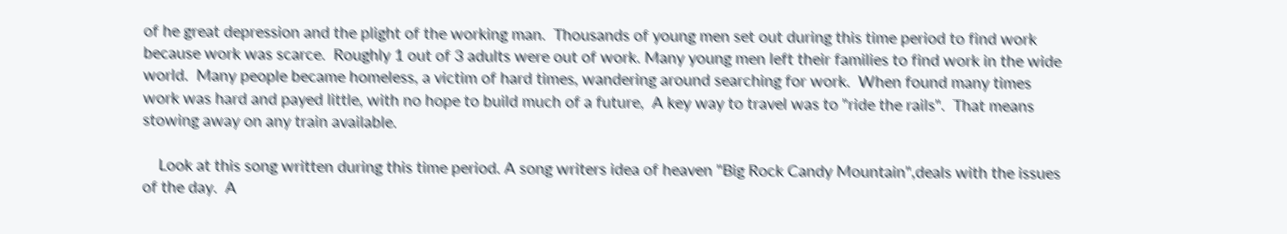of he great depression and the plight of the working man.  Thousands of young men set out during this time period to find work because work was scarce.  Roughly 1 out of 3 adults were out of work. Many young men left their families to find work in the wide world.  Many people became homeless, a victim of hard times, wandering around searching for work.  When found many times work was hard and payed little, with no hope to build much of a future,  A key way to travel was to "ride the rails".  That means stowing away on any train available.

    Look at this song written during this time period. A song writers idea of heaven "Big Rock Candy Mountain",deals with the issues of the day.  A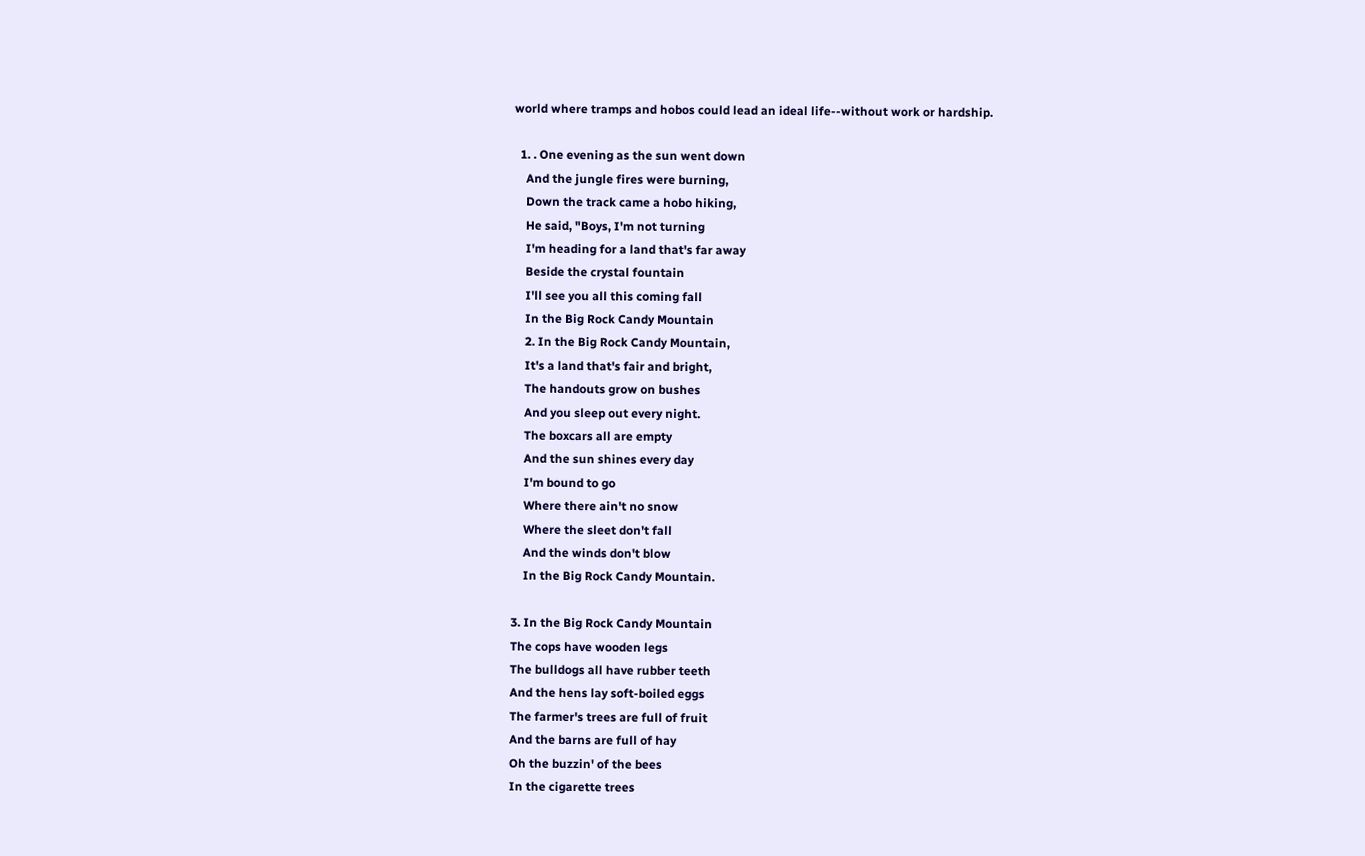world where tramps and hobos could lead an ideal life--without work or hardship.

  1. . One evening as the sun went down
    And the jungle fires were burning,
    Down the track came a hobo hiking,
    He said, "Boys, I'm not turning
    I'm heading for a land that's far away
    Beside the crystal fountain
    I'll see you all this coming fall
    In the Big Rock Candy Mountain
    2. In the Big Rock Candy Mountain,
    It's a land that's fair and bright,
    The handouts grow on bushes
    And you sleep out every night.
    The boxcars all are empty
    And the sun shines every day
    I'm bound to go
    Where there ain't no snow
    Where the sleet don't fall
    And the winds don't blow
    In the Big Rock Candy Mountain.

3. In the Big Rock Candy Mountain
The cops have wooden legs
The bulldogs all have rubber teeth
And the hens lay soft-boiled eggs
The farmer's trees are full of fruit
And the barns are full of hay
Oh the buzzin' of the bees
In the cigarette trees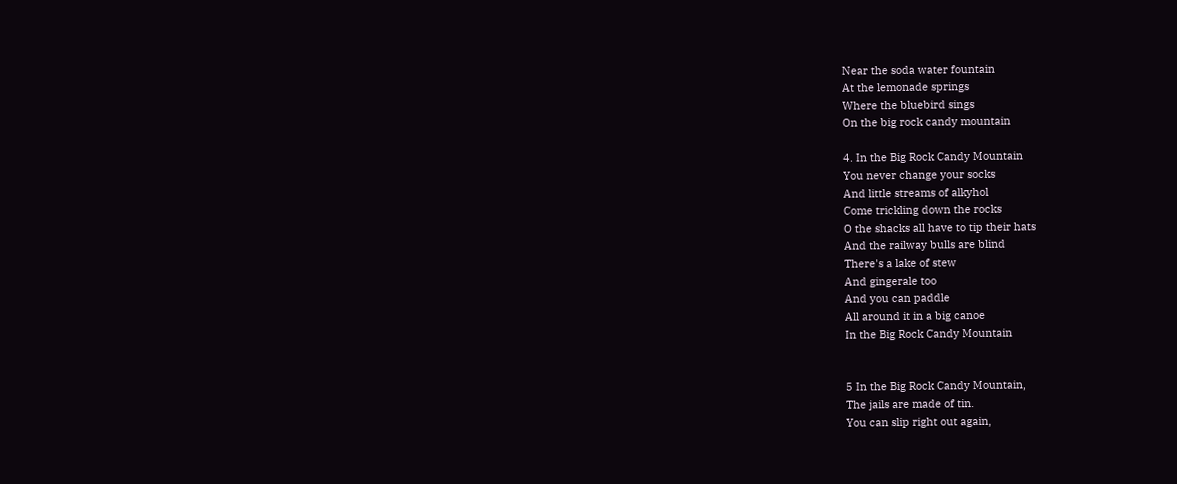Near the soda water fountain
At the lemonade springs
Where the bluebird sings
On the big rock candy mountain

4. In the Big Rock Candy Mountain
You never change your socks
And little streams of alkyhol
Come trickling down the rocks
O the shacks all have to tip their hats
And the railway bulls are blind
There's a lake of stew
And gingerale too
And you can paddle
All around it in a big canoe
In the Big Rock Candy Mountain


5 In the Big Rock Candy Mountain,
The jails are made of tin.
You can slip right out again,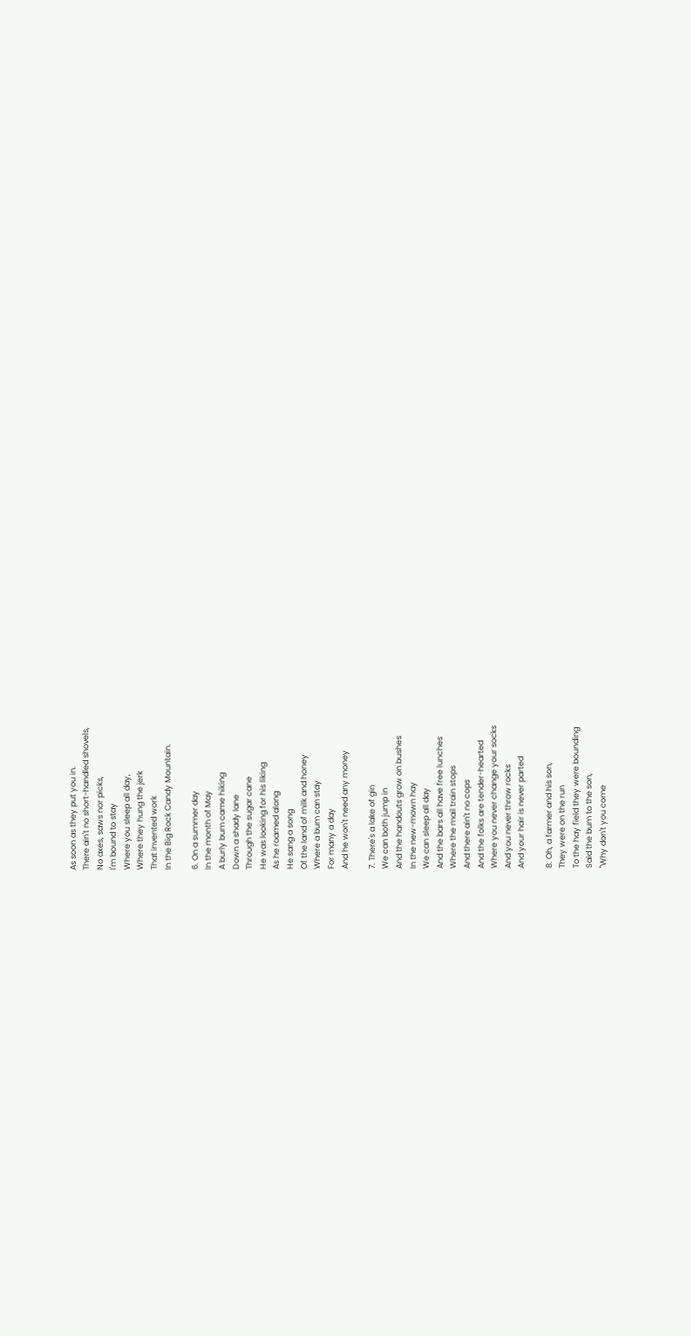As soon as they put you in.
There ain't no short-handled shovels,
No axes, saws nor picks,
I'm bound to stay
Where you sleep all day,
Where they hung the jerk
That invented work
In the Big Rock Candy Mountain.

6. On a summer day
In the month of May
A burly bum came hiking
Down a shady lane
Through the sugar cane
He was looking for his liking
As he roamed along
He sang a song
Of the land of milk and honey
Where a bum can stay
For many a day
And he won't need any money

7. There's a lake of gin
We can both jump in
And the handouts grow on bushes
In the new-mown hay
We can sleep all day
And the bars all have free lunches
Where the mail train stops
And there ain't no cops
And the folks are tender-hearted
Where you never change your socks
And you never throw rocks
And your hair is never parted

8. Oh, a farmer and his son,
They were on the run
To the hay field they were bounding
Said the bum to the son,
"Why don't you come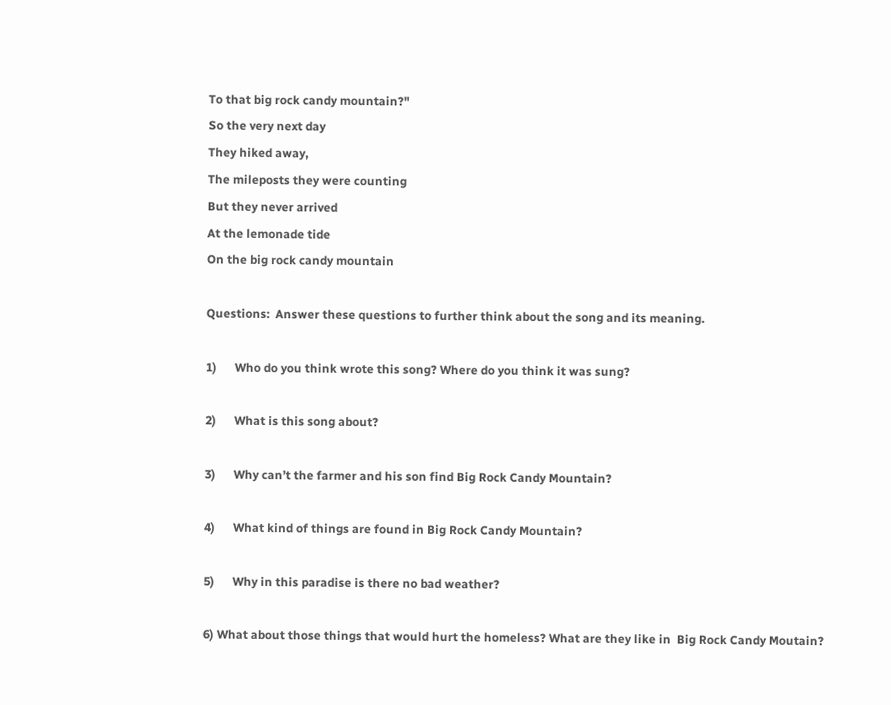To that big rock candy mountain?"
So the very next day
They hiked away,
The mileposts they were counting
But they never arrived
At the lemonade tide
On the big rock candy mountain

Questions:  Answer these questions to further think about the song and its meaning.

1)      Who do you think wrote this song? Where do you think it was sung?

2)      What is this song about?

3)      Why can’t the farmer and his son find Big Rock Candy Mountain?

4)      What kind of things are found in Big Rock Candy Mountain?

5)      Why in this paradise is there no bad weather?

6) What about those things that would hurt the homeless? What are they like in  Big Rock Candy Moutain?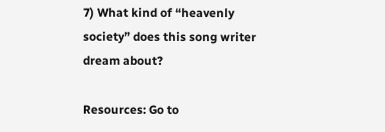7) What kind of “heavenly society” does this song writer dream about?

Resources: Go to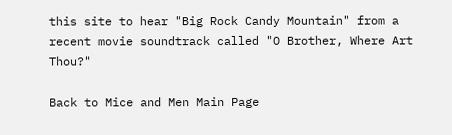this site to hear "Big Rock Candy Mountain" from a recent movie soundtrack called "O Brother, Where Art Thou?"

Back to Mice and Men Main Page